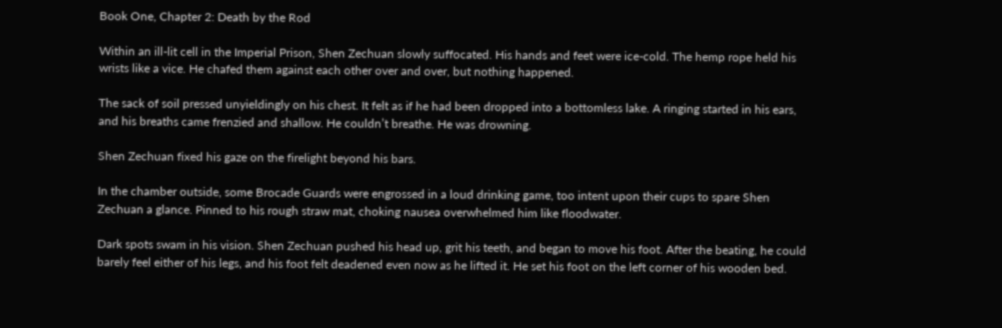Book One, Chapter 2: Death by the Rod

Within an ill-lit cell in the Imperial Prison, Shen Zechuan slowly suffocated. His hands and feet were ice-cold. The hemp rope held his wrists like a vice. He chafed them against each other over and over, but nothing happened.

The sack of soil pressed unyieldingly on his chest. It felt as if he had been dropped into a bottomless lake. A ringing started in his ears, and his breaths came frenzied and shallow. He couldn’t breathe. He was drowning.

Shen Zechuan fixed his gaze on the firelight beyond his bars.

In the chamber outside, some Brocade Guards were engrossed in a loud drinking game, too intent upon their cups to spare Shen Zechuan a glance. Pinned to his rough straw mat, choking nausea overwhelmed him like floodwater.

Dark spots swam in his vision. Shen Zechuan pushed his head up, grit his teeth, and began to move his foot. After the beating, he could barely feel either of his legs, and his foot felt deadened even now as he lifted it. He set his foot on the left corner of his wooden bed.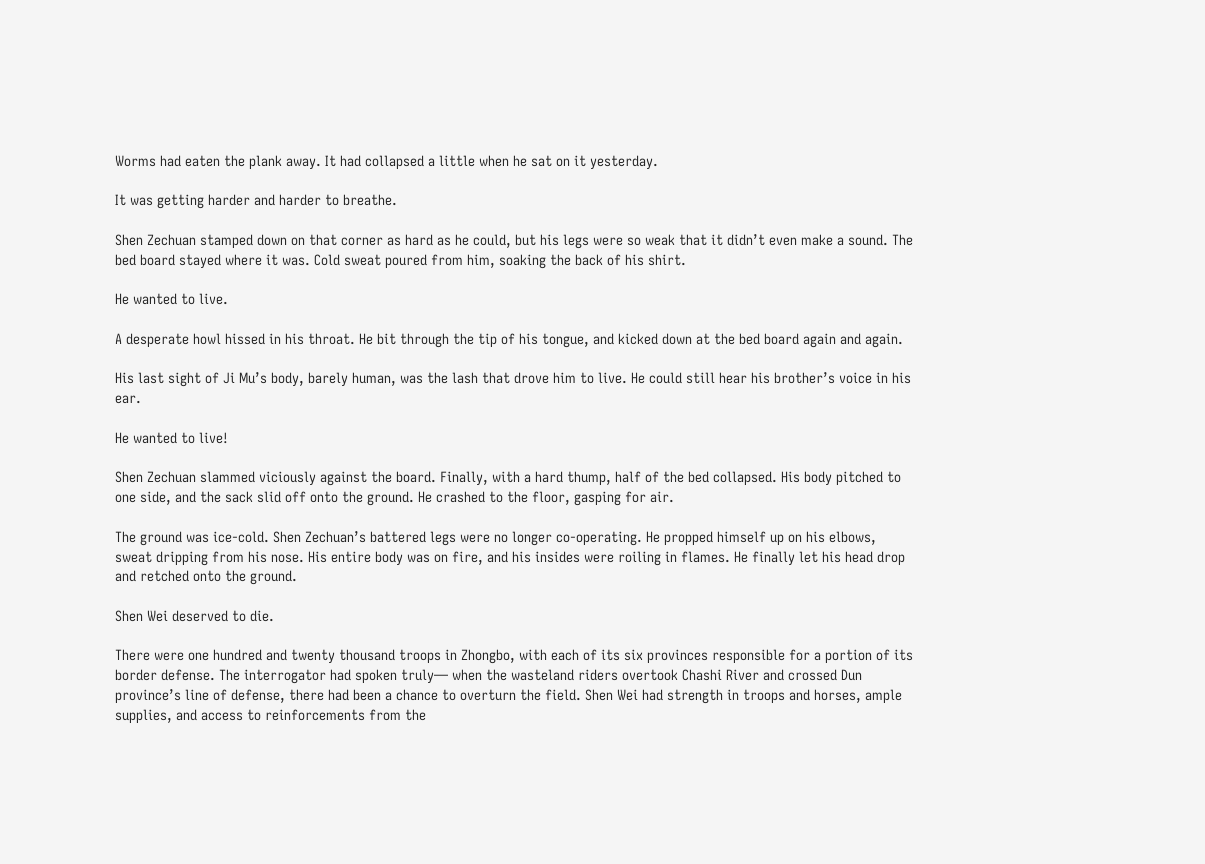Worms had eaten the plank away. It had collapsed a little when he sat on it yesterday.

It was getting harder and harder to breathe.

Shen Zechuan stamped down on that corner as hard as he could, but his legs were so weak that it didn’t even make a sound. The bed board stayed where it was. Cold sweat poured from him, soaking the back of his shirt.

He wanted to live.

A desperate howl hissed in his throat. He bit through the tip of his tongue, and kicked down at the bed board again and again.

His last sight of Ji Mu’s body, barely human, was the lash that drove him to live. He could still hear his brother’s voice in his ear.

He wanted to live!

Shen Zechuan slammed viciously against the board. Finally, with a hard thump, half of the bed collapsed. His body pitched to one side, and the sack slid off onto the ground. He crashed to the floor, gasping for air.

The ground was ice-cold. Shen Zechuan’s battered legs were no longer co-operating. He propped himself up on his elbows, sweat dripping from his nose. His entire body was on fire, and his insides were roiling in flames. He finally let his head drop and retched onto the ground.

Shen Wei deserved to die.

There were one hundred and twenty thousand troops in Zhongbo, with each of its six provinces responsible for a portion of its border defense. The interrogator had spoken truly— when the wasteland riders overtook Chashi River and crossed Dun province’s line of defense, there had been a chance to overturn the field. Shen Wei had strength in troops and horses, ample supplies, and access to reinforcements from the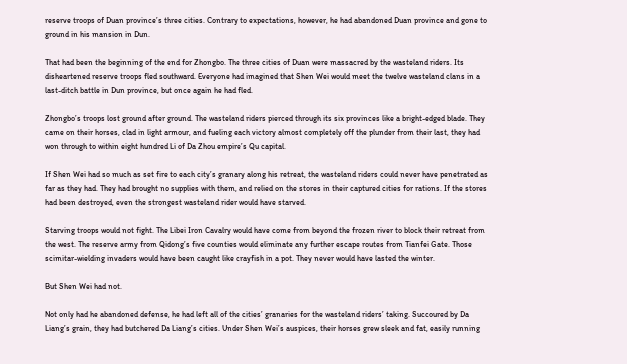reserve troops of Duan province’s three cities. Contrary to expectations, however, he had abandoned Duan province and gone to ground in his mansion in Dun.

That had been the beginning of the end for Zhongbo. The three cities of Duan were massacred by the wasteland riders. Its disheartened reserve troops fled southward. Everyone had imagined that Shen Wei would meet the twelve wasteland clans in a last-ditch battle in Dun province, but once again he had fled.

Zhongbo’s troops lost ground after ground. The wasteland riders pierced through its six provinces like a bright-edged blade. They came on their horses, clad in light armour, and fueling each victory almost completely off the plunder from their last, they had won through to within eight hundred Li of Da Zhou empire’s Qu capital.

If Shen Wei had so much as set fire to each city’s granary along his retreat, the wasteland riders could never have penetrated as far as they had. They had brought no supplies with them, and relied on the stores in their captured cities for rations. If the stores had been destroyed, even the strongest wasteland rider would have starved.

Starving troops would not fight. The Libei Iron Cavalry would have come from beyond the frozen river to block their retreat from the west. The reserve army from Qidong’s five counties would eliminate any further escape routes from Tianfei Gate. Those scimitar-wielding invaders would have been caught like crayfish in a pot. They never would have lasted the winter.

But Shen Wei had not.

Not only had he abandoned defense, he had left all of the cities’ granaries for the wasteland riders’ taking. Succoured by Da Liang’s grain, they had butchered Da Liang’s cities. Under Shen Wei’s auspices, their horses grew sleek and fat, easily running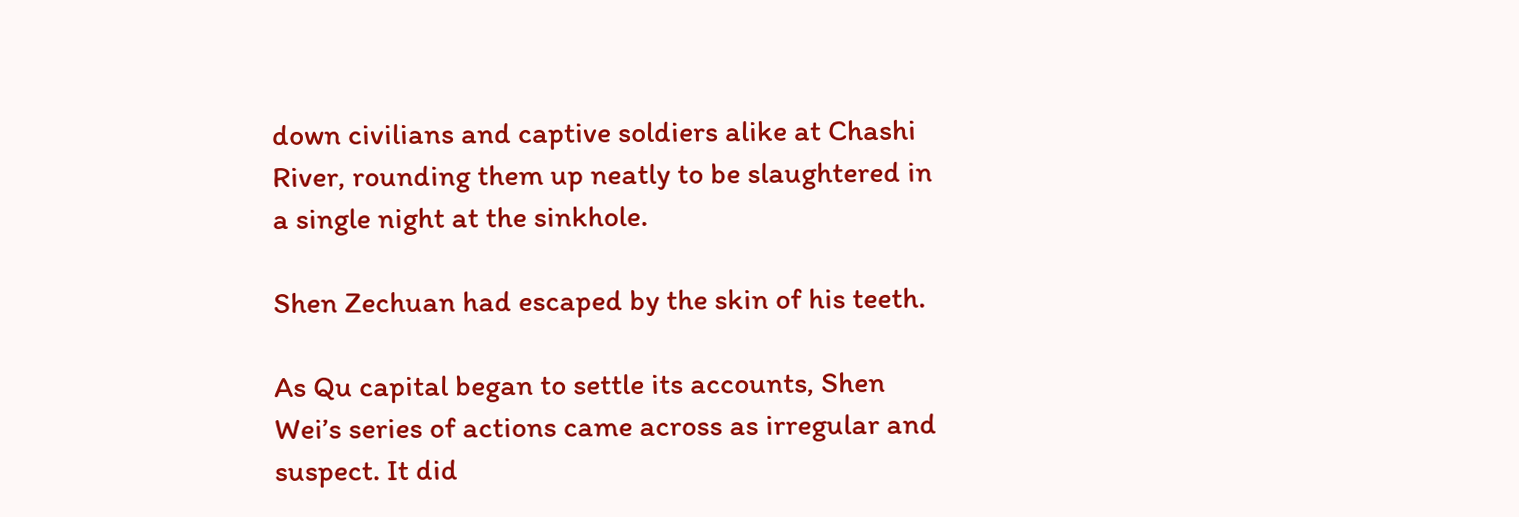down civilians and captive soldiers alike at Chashi River, rounding them up neatly to be slaughtered in a single night at the sinkhole.

Shen Zechuan had escaped by the skin of his teeth.

As Qu capital began to settle its accounts, Shen Wei’s series of actions came across as irregular and suspect. It did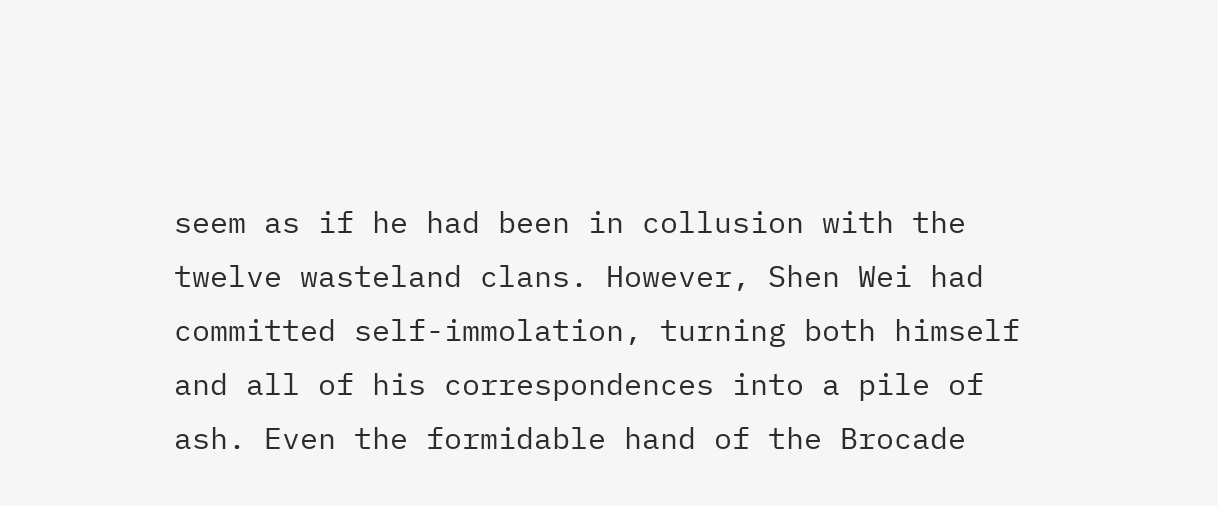seem as if he had been in collusion with the twelve wasteland clans. However, Shen Wei had committed self-immolation, turning both himself and all of his correspondences into a pile of ash. Even the formidable hand of the Brocade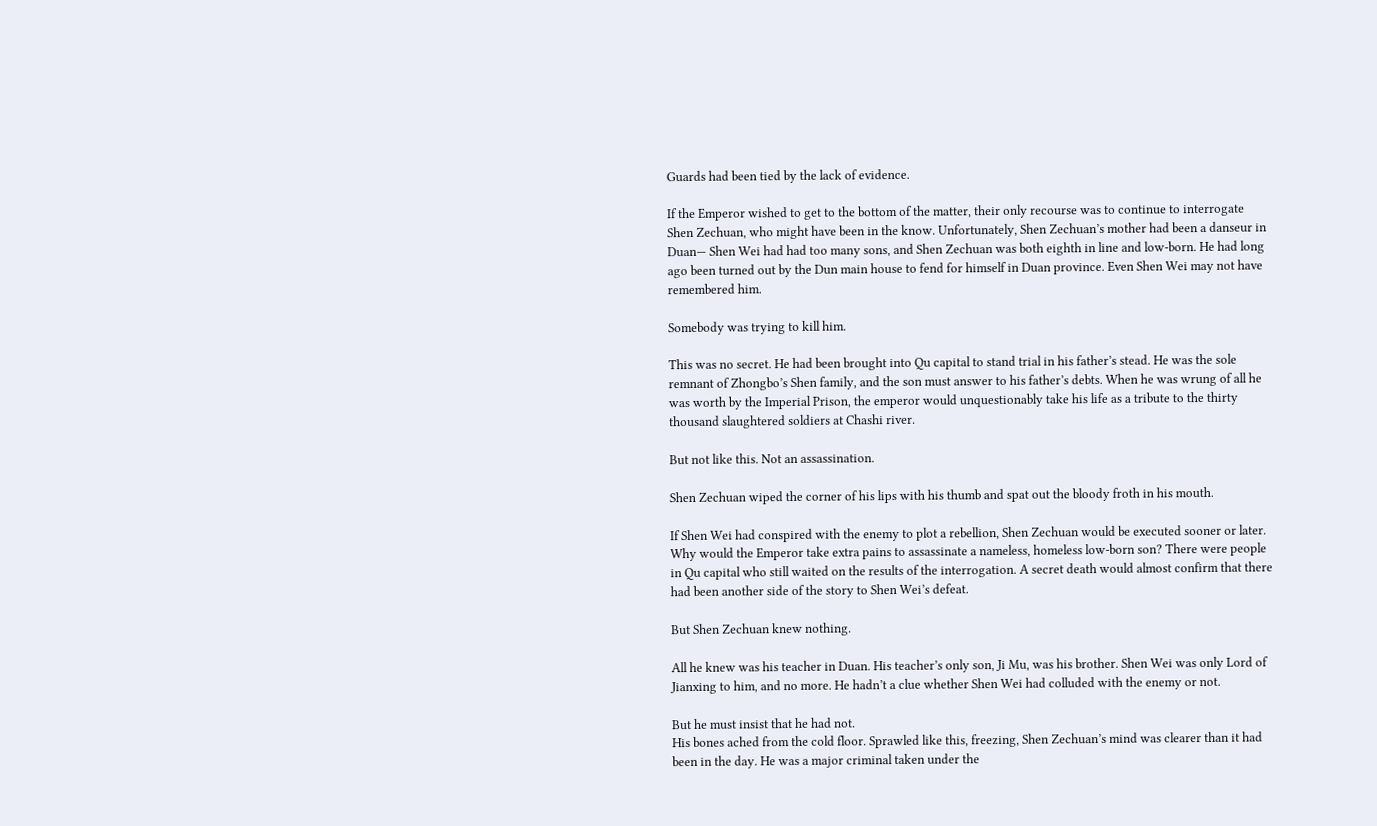Guards had been tied by the lack of evidence.

If the Emperor wished to get to the bottom of the matter, their only recourse was to continue to interrogate Shen Zechuan, who might have been in the know. Unfortunately, Shen Zechuan’s mother had been a danseur in Duan— Shen Wei had had too many sons, and Shen Zechuan was both eighth in line and low-born. He had long ago been turned out by the Dun main house to fend for himself in Duan province. Even Shen Wei may not have remembered him.

Somebody was trying to kill him.

This was no secret. He had been brought into Qu capital to stand trial in his father’s stead. He was the sole remnant of Zhongbo’s Shen family, and the son must answer to his father’s debts. When he was wrung of all he was worth by the Imperial Prison, the emperor would unquestionably take his life as a tribute to the thirty thousand slaughtered soldiers at Chashi river.

But not like this. Not an assassination.

Shen Zechuan wiped the corner of his lips with his thumb and spat out the bloody froth in his mouth.

If Shen Wei had conspired with the enemy to plot a rebellion, Shen Zechuan would be executed sooner or later. Why would the Emperor take extra pains to assassinate a nameless, homeless low-born son? There were people in Qu capital who still waited on the results of the interrogation. A secret death would almost confirm that there had been another side of the story to Shen Wei’s defeat.

But Shen Zechuan knew nothing.

All he knew was his teacher in Duan. His teacher’s only son, Ji Mu, was his brother. Shen Wei was only Lord of Jianxing to him, and no more. He hadn’t a clue whether Shen Wei had colluded with the enemy or not.

But he must insist that he had not.
His bones ached from the cold floor. Sprawled like this, freezing, Shen Zechuan’s mind was clearer than it had been in the day. He was a major criminal taken under the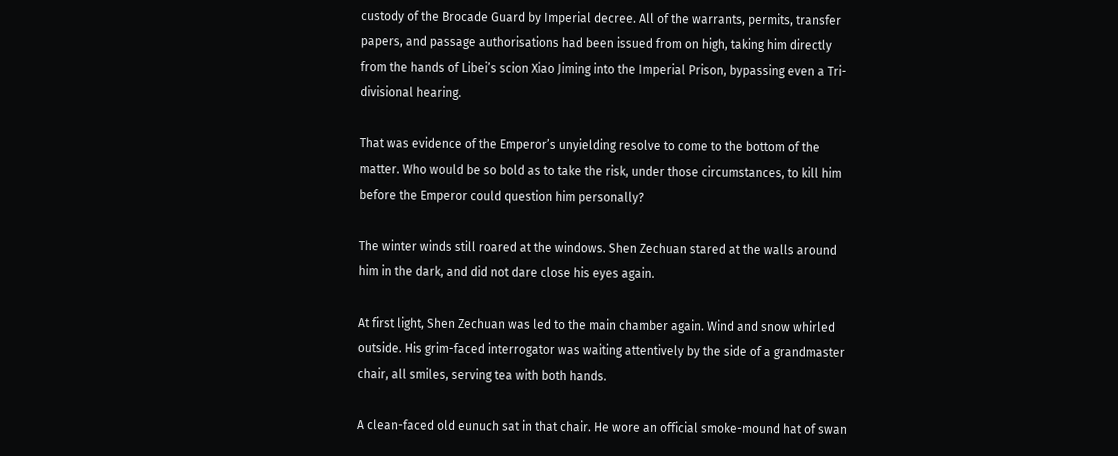custody of the Brocade Guard by Imperial decree. All of the warrants, permits, transfer papers, and passage authorisations had been issued from on high, taking him directly from the hands of Libei’s scion Xiao Jiming into the Imperial Prison, bypassing even a Tri-divisional hearing.

That was evidence of the Emperor’s unyielding resolve to come to the bottom of the matter. Who would be so bold as to take the risk, under those circumstances, to kill him before the Emperor could question him personally?

The winter winds still roared at the windows. Shen Zechuan stared at the walls around him in the dark, and did not dare close his eyes again.

At first light, Shen Zechuan was led to the main chamber again. Wind and snow whirled outside. His grim-faced interrogator was waiting attentively by the side of a grandmaster chair, all smiles, serving tea with both hands.

A clean-faced old eunuch sat in that chair. He wore an official smoke-mound hat of swan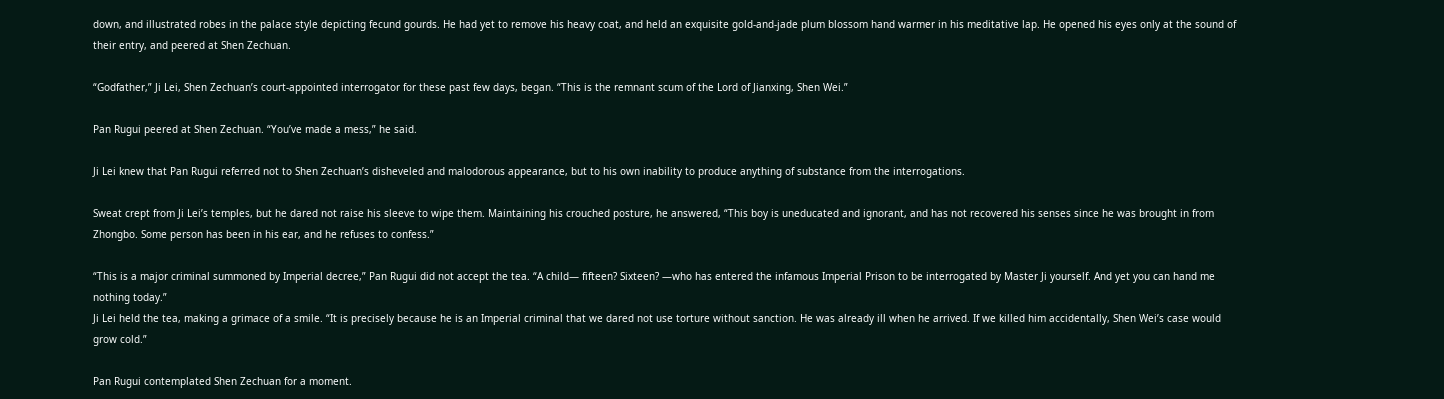down, and illustrated robes in the palace style depicting fecund gourds. He had yet to remove his heavy coat, and held an exquisite gold-and-jade plum blossom hand warmer in his meditative lap. He opened his eyes only at the sound of their entry, and peered at Shen Zechuan.

“Godfather,” Ji Lei, Shen Zechuan’s court-appointed interrogator for these past few days, began. “This is the remnant scum of the Lord of Jianxing, Shen Wei.”

Pan Rugui peered at Shen Zechuan. “You’ve made a mess,” he said.

Ji Lei knew that Pan Rugui referred not to Shen Zechuan’s disheveled and malodorous appearance, but to his own inability to produce anything of substance from the interrogations.

Sweat crept from Ji Lei’s temples, but he dared not raise his sleeve to wipe them. Maintaining his crouched posture, he answered, “This boy is uneducated and ignorant, and has not recovered his senses since he was brought in from Zhongbo. Some person has been in his ear, and he refuses to confess.”

“This is a major criminal summoned by Imperial decree,” Pan Rugui did not accept the tea. “A child— fifteen? Sixteen? —who has entered the infamous Imperial Prison to be interrogated by Master Ji yourself. And yet you can hand me nothing today.”
Ji Lei held the tea, making a grimace of a smile. “It is precisely because he is an Imperial criminal that we dared not use torture without sanction. He was already ill when he arrived. If we killed him accidentally, Shen Wei’s case would grow cold.”

Pan Rugui contemplated Shen Zechuan for a moment.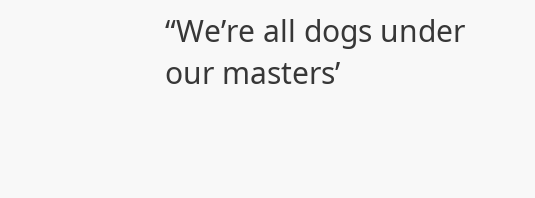“We’re all dogs under our masters’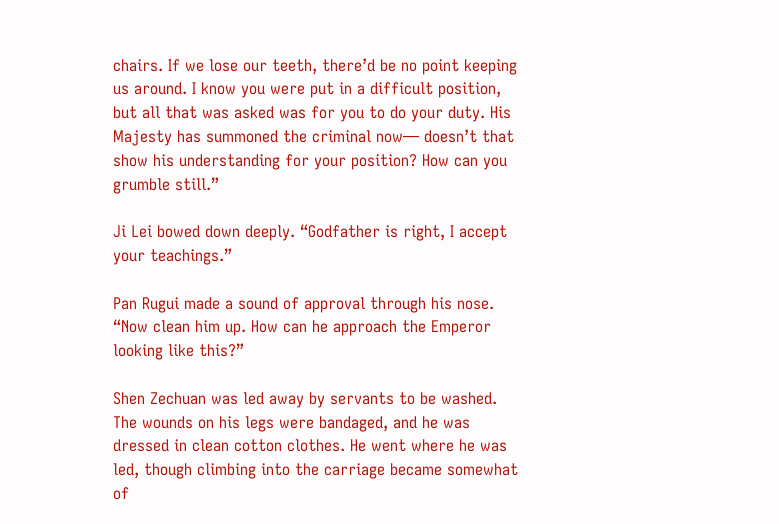chairs. If we lose our teeth, there’d be no point keeping us around. I know you were put in a difficult position, but all that was asked was for you to do your duty. His Majesty has summoned the criminal now— doesn’t that show his understanding for your position? How can you grumble still.”

Ji Lei bowed down deeply. “Godfather is right, I accept your teachings.”

Pan Rugui made a sound of approval through his nose. “Now clean him up. How can he approach the Emperor looking like this?”

Shen Zechuan was led away by servants to be washed. The wounds on his legs were bandaged, and he was dressed in clean cotton clothes. He went where he was led, though climbing into the carriage became somewhat of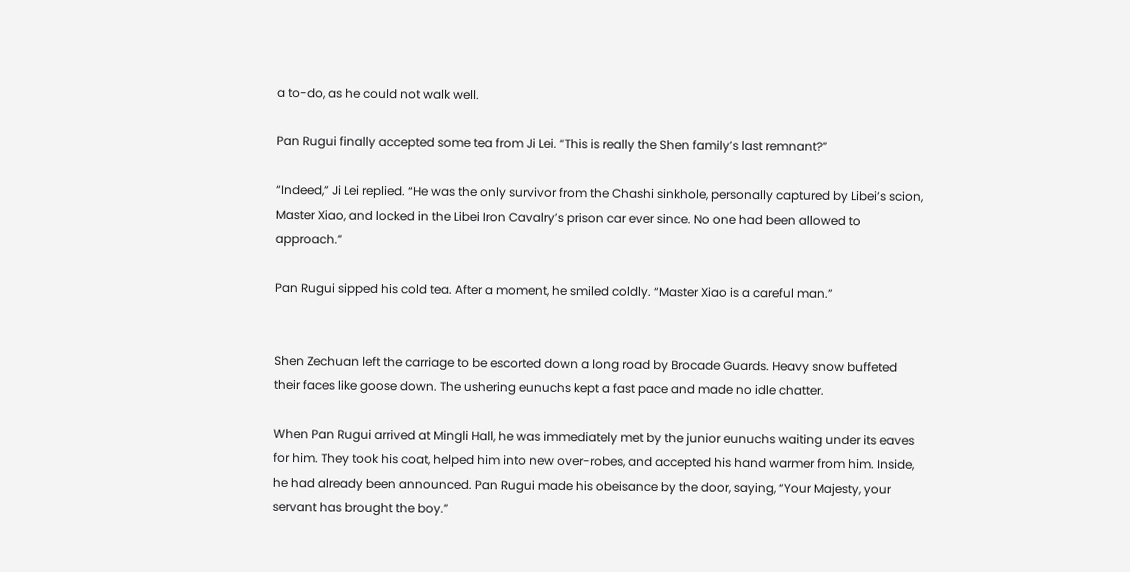a to-do, as he could not walk well.

Pan Rugui finally accepted some tea from Ji Lei. “This is really the Shen family’s last remnant?”

“Indeed,” Ji Lei replied. “He was the only survivor from the Chashi sinkhole, personally captured by Libei’s scion, Master Xiao, and locked in the Libei Iron Cavalry’s prison car ever since. No one had been allowed to approach.”

Pan Rugui sipped his cold tea. After a moment, he smiled coldly. “Master Xiao is a careful man.”


Shen Zechuan left the carriage to be escorted down a long road by Brocade Guards. Heavy snow buffeted their faces like goose down. The ushering eunuchs kept a fast pace and made no idle chatter.

When Pan Rugui arrived at Mingli Hall, he was immediately met by the junior eunuchs waiting under its eaves for him. They took his coat, helped him into new over-robes, and accepted his hand warmer from him. Inside, he had already been announced. Pan Rugui made his obeisance by the door, saying, “Your Majesty, your servant has brought the boy.”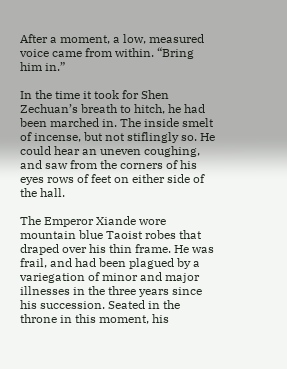After a moment, a low, measured voice came from within. “Bring him in.”

In the time it took for Shen Zechuan’s breath to hitch, he had been marched in. The inside smelt of incense, but not stiflingly so. He could hear an uneven coughing, and saw from the corners of his eyes rows of feet on either side of the hall.

The Emperor Xiande wore mountain blue Taoist robes that draped over his thin frame. He was frail, and had been plagued by a variegation of minor and major illnesses in the three years since his succession. Seated in the throne in this moment, his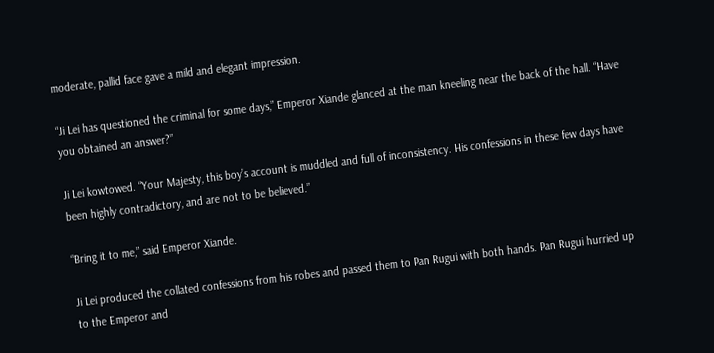moderate, pallid face gave a mild and elegant impression.

“Ji Lei has questioned the criminal for some days,” Emperor Xiande glanced at the man kneeling near the back of the hall. “Have you obtained an answer?”

Ji Lei kowtowed. “Your Majesty, this boy’s account is muddled and full of inconsistency. His confessions in these few days have been highly contradictory, and are not to be believed.”

“Bring it to me,” said Emperor Xiande.

Ji Lei produced the collated confessions from his robes and passed them to Pan Rugui with both hands. Pan Rugui hurried up to the Emperor and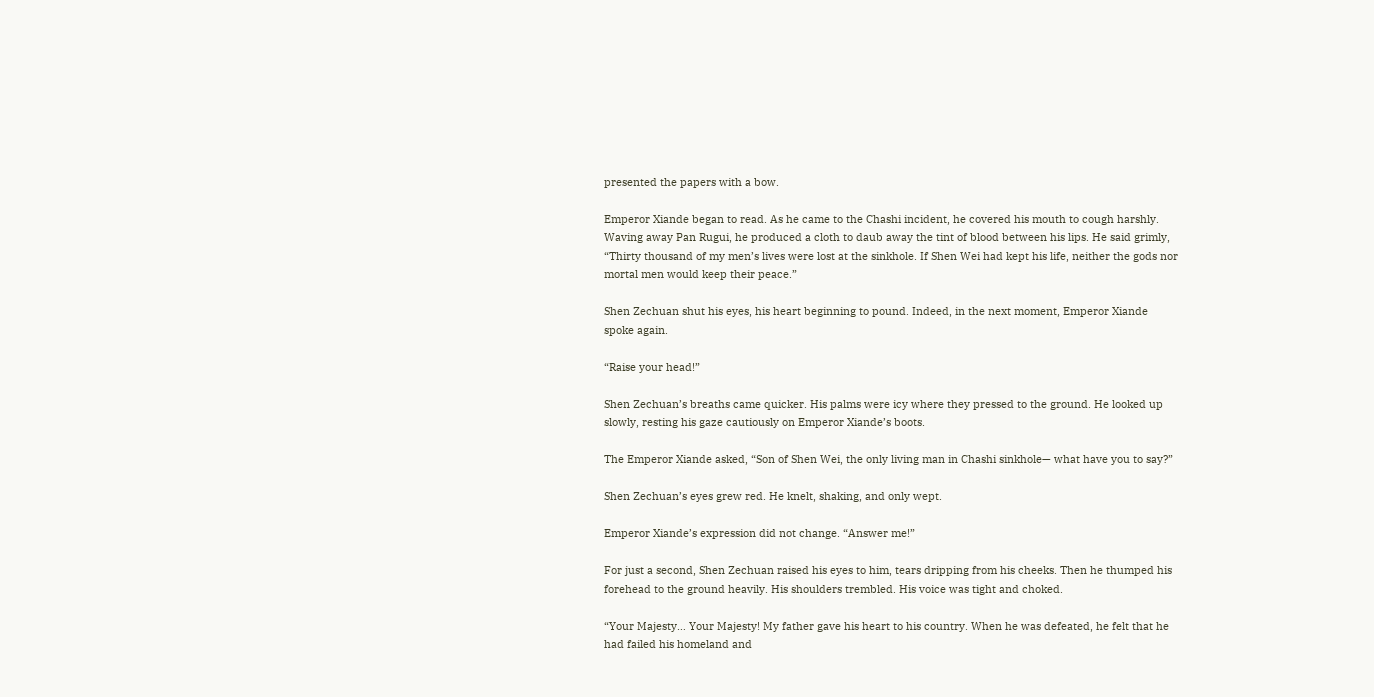presented the papers with a bow.

Emperor Xiande began to read. As he came to the Chashi incident, he covered his mouth to cough harshly. Waving away Pan Rugui, he produced a cloth to daub away the tint of blood between his lips. He said grimly, “Thirty thousand of my men’s lives were lost at the sinkhole. If Shen Wei had kept his life, neither the gods nor mortal men would keep their peace.”

Shen Zechuan shut his eyes, his heart beginning to pound. Indeed, in the next moment, Emperor Xiande spoke again.

“Raise your head!”

Shen Zechuan’s breaths came quicker. His palms were icy where they pressed to the ground. He looked up slowly, resting his gaze cautiously on Emperor Xiande’s boots.

The Emperor Xiande asked, “Son of Shen Wei, the only living man in Chashi sinkhole— what have you to say?”

Shen Zechuan’s eyes grew red. He knelt, shaking, and only wept.

Emperor Xiande’s expression did not change. “Answer me!”

For just a second, Shen Zechuan raised his eyes to him, tears dripping from his cheeks. Then he thumped his forehead to the ground heavily. His shoulders trembled. His voice was tight and choked.

“Your Majesty… Your Majesty! My father gave his heart to his country. When he was defeated, he felt that he had failed his homeland and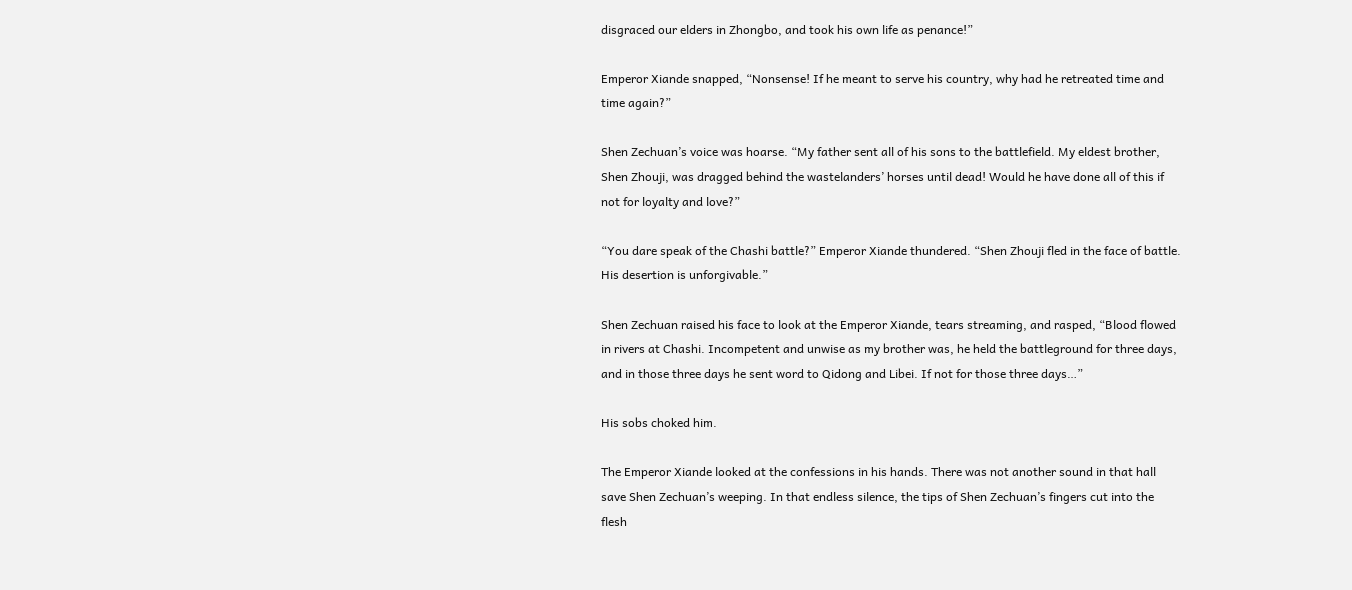disgraced our elders in Zhongbo, and took his own life as penance!”

Emperor Xiande snapped, “Nonsense! If he meant to serve his country, why had he retreated time and time again?”

Shen Zechuan’s voice was hoarse. “My father sent all of his sons to the battlefield. My eldest brother, Shen Zhouji, was dragged behind the wastelanders’ horses until dead! Would he have done all of this if not for loyalty and love?”

“You dare speak of the Chashi battle?” Emperor Xiande thundered. “Shen Zhouji fled in the face of battle. His desertion is unforgivable.”

Shen Zechuan raised his face to look at the Emperor Xiande, tears streaming, and rasped, “Blood flowed in rivers at Chashi. Incompetent and unwise as my brother was, he held the battleground for three days, and in those three days he sent word to Qidong and Libei. If not for those three days…”

His sobs choked him.

The Emperor Xiande looked at the confessions in his hands. There was not another sound in that hall save Shen Zechuan’s weeping. In that endless silence, the tips of Shen Zechuan’s fingers cut into the flesh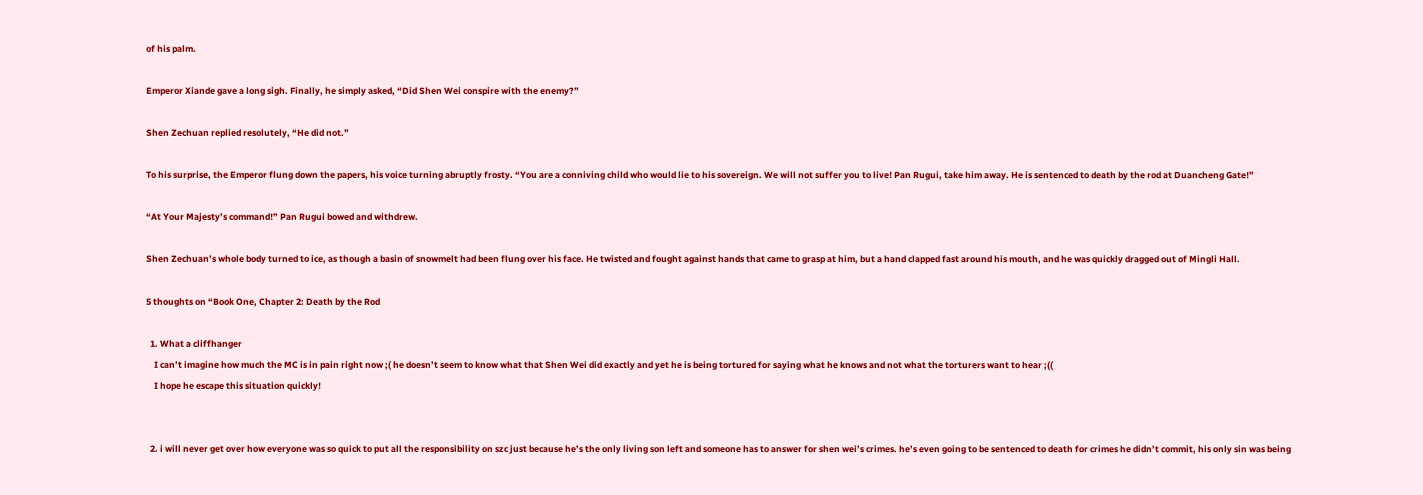of his palm.

Emperor Xiande gave a long sigh. Finally, he simply asked, “Did Shen Wei conspire with the enemy?”

Shen Zechuan replied resolutely, “He did not.”

To his surprise, the Emperor flung down the papers, his voice turning abruptly frosty. “You are a conniving child who would lie to his sovereign. We will not suffer you to live! Pan Rugui, take him away. He is sentenced to death by the rod at Duancheng Gate!”

“At Your Majesty’s command!” Pan Rugui bowed and withdrew.

Shen Zechuan’s whole body turned to ice, as though a basin of snowmelt had been flung over his face. He twisted and fought against hands that came to grasp at him, but a hand clapped fast around his mouth, and he was quickly dragged out of Mingli Hall.

5 thoughts on “Book One, Chapter 2: Death by the Rod

  1. What a cliffhanger
    I can’t imagine how much the MC is in pain right now ;( he doesn’t seem to know what that Shen Wei did exactly and yet he is being tortured for saying what he knows and not what the torturers want to hear ;((
    I hope he escape this situation quickly!


  2. i will never get over how everyone was so quick to put all the responsibility on szc just because he’s the only living son left and someone has to answer for shen wei’s crimes. he’s even going to be sentenced to death for crimes he didn’t commit, his only sin was being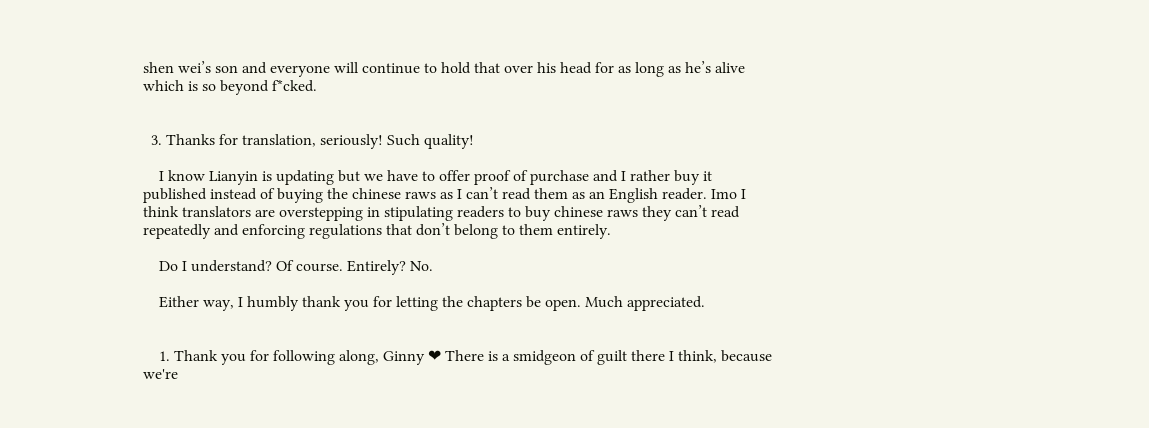shen wei’s son and everyone will continue to hold that over his head for as long as he’s alive which is so beyond f*cked.


  3. Thanks for translation, seriously! Such quality!

    I know Lianyin is updating but we have to offer proof of purchase and I rather buy it published instead of buying the chinese raws as I can’t read them as an English reader. Imo I think translators are overstepping in stipulating readers to buy chinese raws they can’t read repeatedly and enforcing regulations that don’t belong to them entirely.

    Do I understand? Of course. Entirely? No.

    Either way, I humbly thank you for letting the chapters be open. Much appreciated.


    1. Thank you for following along, Ginny ❤ There is a smidgeon of guilt there I think, because we're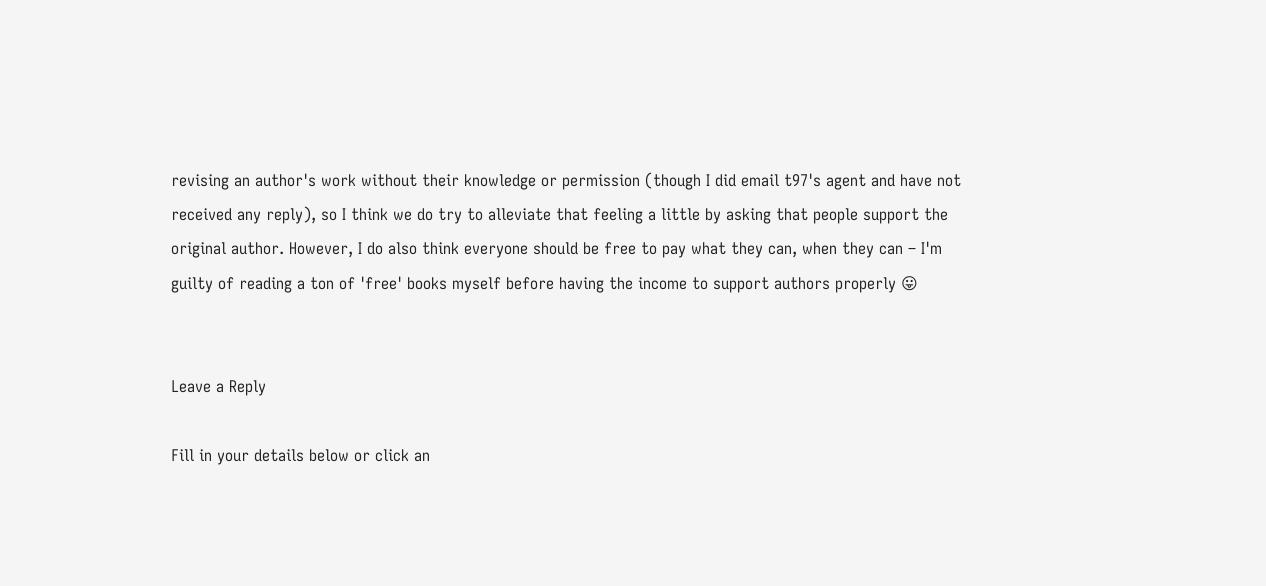revising an author's work without their knowledge or permission (though I did email t97's agent and have not received any reply), so I think we do try to alleviate that feeling a little by asking that people support the original author. However, I do also think everyone should be free to pay what they can, when they can – I'm guilty of reading a ton of 'free' books myself before having the income to support authors properly 😛


Leave a Reply

Fill in your details below or click an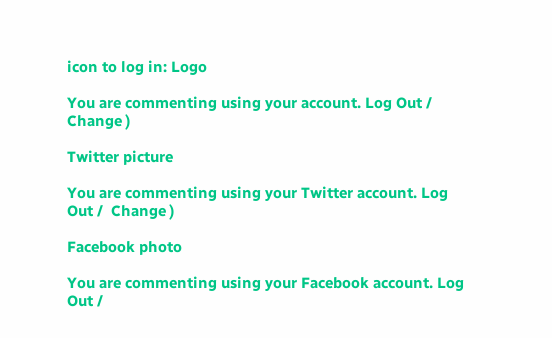icon to log in: Logo

You are commenting using your account. Log Out /  Change )

Twitter picture

You are commenting using your Twitter account. Log Out /  Change )

Facebook photo

You are commenting using your Facebook account. Log Out /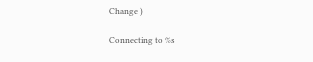Change )

Connecting to %s